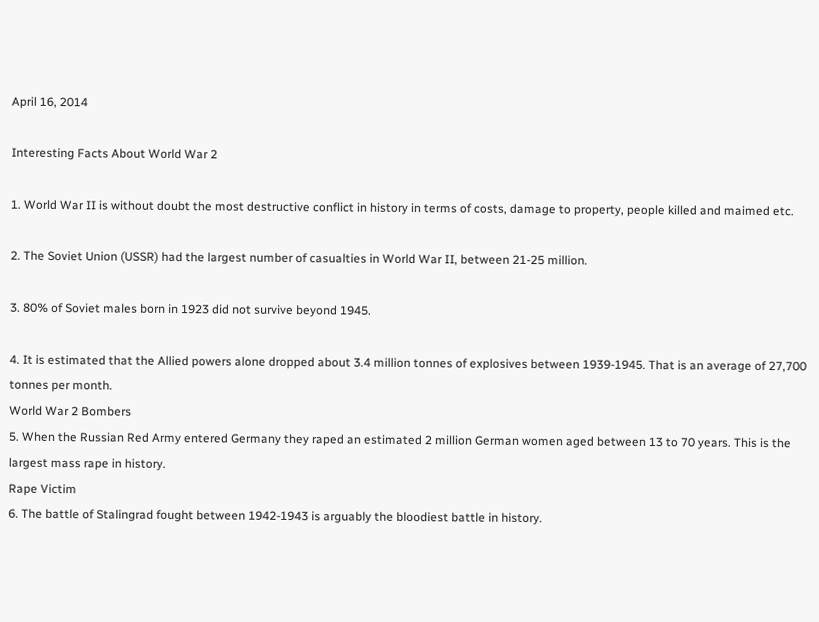April 16, 2014

Interesting Facts About World War 2

1. World War II is without doubt the most destructive conflict in history in terms of costs, damage to property, people killed and maimed etc.

2. The Soviet Union (USSR) had the largest number of casualties in World War II, between 21-25 million.

3. 80% of Soviet males born in 1923 did not survive beyond 1945.

4. It is estimated that the Allied powers alone dropped about 3.4 million tonnes of explosives between 1939-1945. That is an average of 27,700 tonnes per month.
World War 2 Bombers
5. When the Russian Red Army entered Germany they raped an estimated 2 million German women aged between 13 to 70 years. This is the largest mass rape in history.
Rape Victim
6. The battle of Stalingrad fought between 1942-1943 is arguably the bloodiest battle in history.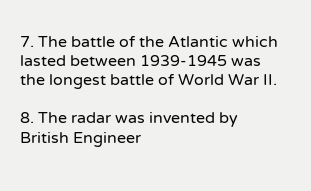7. The battle of the Atlantic which lasted between 1939-1945 was the longest battle of World War II.

8. The radar was invented by British Engineer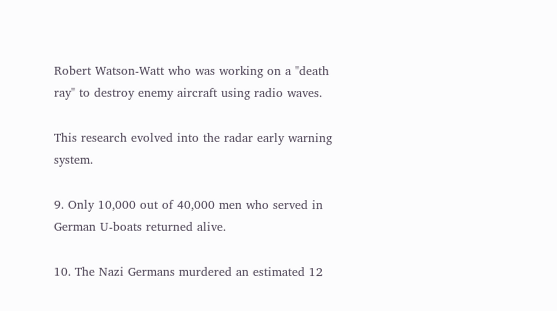Robert Watson-Watt who was working on a "death ray" to destroy enemy aircraft using radio waves.

This research evolved into the radar early warning system.

9. Only 10,000 out of 40,000 men who served in German U-boats returned alive.

10. The Nazi Germans murdered an estimated 12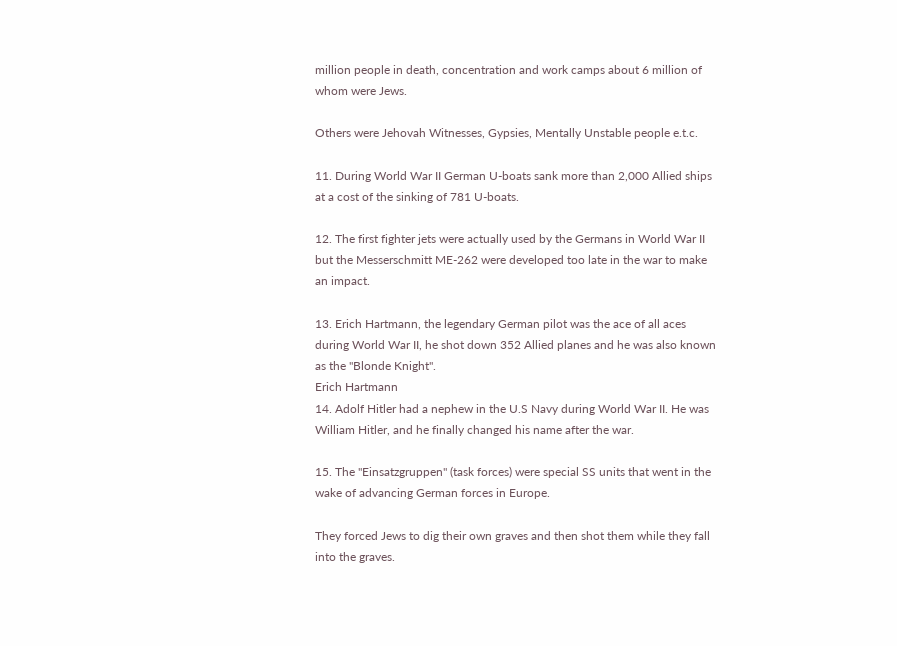million people in death, concentration and work camps about 6 million of whom were Jews.

Others were Jehovah Witnesses, Gypsies, Mentally Unstable people e.t.c.

11. During World War II German U-boats sank more than 2,000 Allied ships at a cost of the sinking of 781 U-boats.

12. The first fighter jets were actually used by the Germans in World War II but the Messerschmitt ME-262 were developed too late in the war to make an impact.

13. Erich Hartmann, the legendary German pilot was the ace of all aces during World War II, he shot down 352 Allied planes and he was also known as the "Blonde Knight".
Erich Hartmann
14. Adolf Hitler had a nephew in the U.S Navy during World War II. He was William Hitler, and he finally changed his name after the war.

15. The "Einsatzgruppen" (task forces) were special SS units that went in the wake of advancing German forces in Europe.

They forced Jews to dig their own graves and then shot them while they fall into the graves.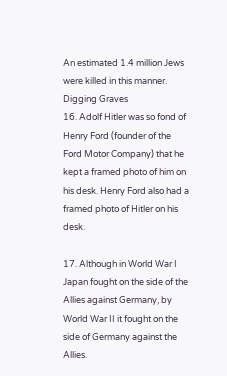An estimated 1.4 million Jews were killed in this manner.
Digging Graves
16. Adolf Hitler was so fond of Henry Ford (founder of the Ford Motor Company) that he kept a framed photo of him on his desk. Henry Ford also had a framed photo of Hitler on his desk.

17. Although in World War I Japan fought on the side of the Allies against Germany, by World War II it fought on the side of Germany against the Allies.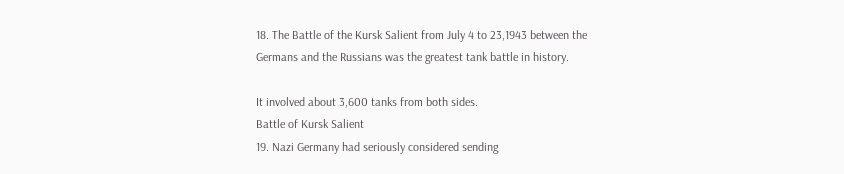18. The Battle of the Kursk Salient from July 4 to 23,1943 between the Germans and the Russians was the greatest tank battle in history.

It involved about 3,600 tanks from both sides.
Battle of Kursk Salient
19. Nazi Germany had seriously considered sending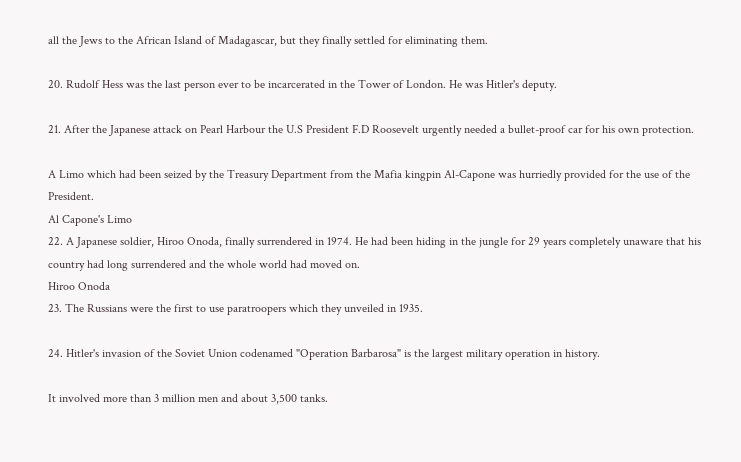all the Jews to the African Island of Madagascar, but they finally settled for eliminating them.

20. Rudolf Hess was the last person ever to be incarcerated in the Tower of London. He was Hitler's deputy.

21. After the Japanese attack on Pearl Harbour the U.S President F.D Roosevelt urgently needed a bullet-proof car for his own protection.

A Limo which had been seized by the Treasury Department from the Mafia kingpin Al-Capone was hurriedly provided for the use of the President.
Al Capone's Limo
22. A Japanese soldier, Hiroo Onoda, finally surrendered in 1974. He had been hiding in the jungle for 29 years completely unaware that his country had long surrendered and the whole world had moved on.
Hiroo Onoda
23. The Russians were the first to use paratroopers which they unveiled in 1935.

24. Hitler's invasion of the Soviet Union codenamed "Operation Barbarosa" is the largest military operation in history.

It involved more than 3 million men and about 3,500 tanks.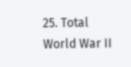25. Total World War II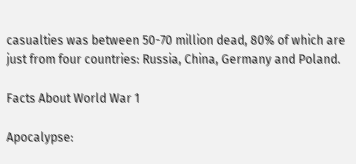casualties was between 50-70 million dead, 80% of which are just from four countries: Russia, China, Germany and Poland.

Facts About World War 1

Apocalypse: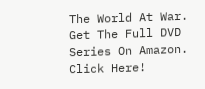The World At War. Get The Full DVD Series On Amazon. Click Here!